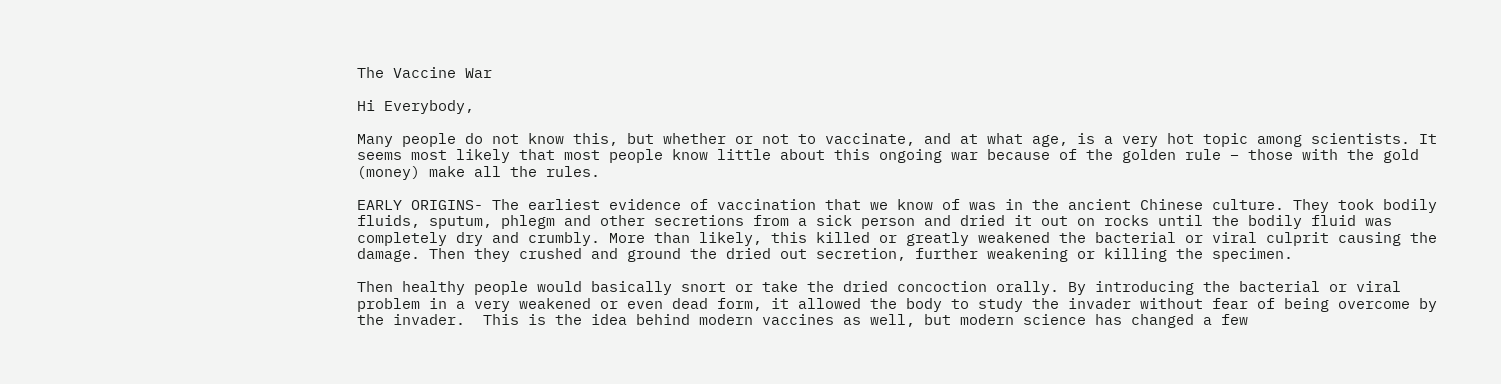The Vaccine War

Hi Everybody,

Many people do not know this, but whether or not to vaccinate, and at what age, is a very hot topic among scientists. It seems most likely that most people know little about this ongoing war because of the golden rule – those with the gold (money) make all the rules.

EARLY ORIGINS- The earliest evidence of vaccination that we know of was in the ancient Chinese culture. They took bodily fluids, sputum, phlegm and other secretions from a sick person and dried it out on rocks until the bodily fluid was completely dry and crumbly. More than likely, this killed or greatly weakened the bacterial or viral culprit causing the damage. Then they crushed and ground the dried out secretion, further weakening or killing the specimen.

Then healthy people would basically snort or take the dried concoction orally. By introducing the bacterial or viral problem in a very weakened or even dead form, it allowed the body to study the invader without fear of being overcome by the invader.  This is the idea behind modern vaccines as well, but modern science has changed a few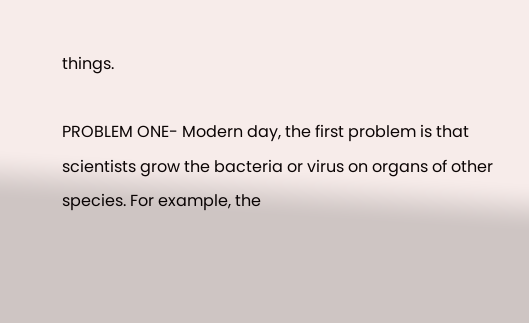things.

PROBLEM ONE- Modern day, the first problem is that scientists grow the bacteria or virus on organs of other species. For example, the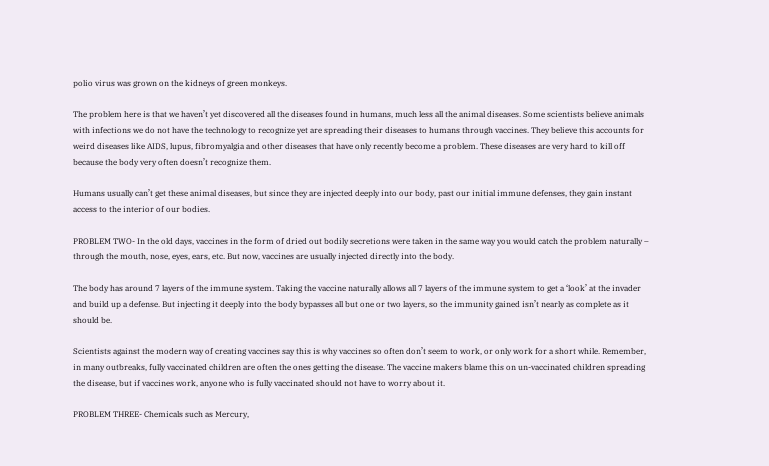polio virus was grown on the kidneys of green monkeys.

The problem here is that we haven’t yet discovered all the diseases found in humans, much less all the animal diseases. Some scientists believe animals with infections we do not have the technology to recognize yet are spreading their diseases to humans through vaccines. They believe this accounts for weird diseases like AIDS, lupus, fibromyalgia and other diseases that have only recently become a problem. These diseases are very hard to kill off because the body very often doesn’t recognize them.

Humans usually can’t get these animal diseases, but since they are injected deeply into our body, past our initial immune defenses, they gain instant access to the interior of our bodies.

PROBLEM TWO- In the old days, vaccines in the form of dried out bodily secretions were taken in the same way you would catch the problem naturally – through the mouth, nose, eyes, ears, etc. But now, vaccines are usually injected directly into the body.

The body has around 7 layers of the immune system. Taking the vaccine naturally allows all 7 layers of the immune system to get a ‘look’ at the invader and build up a defense. But injecting it deeply into the body bypasses all but one or two layers, so the immunity gained isn’t nearly as complete as it should be.

Scientists against the modern way of creating vaccines say this is why vaccines so often don’t seem to work, or only work for a short while. Remember, in many outbreaks, fully vaccinated children are often the ones getting the disease. The vaccine makers blame this on un-vaccinated children spreading the disease, but if vaccines work, anyone who is fully vaccinated should not have to worry about it.

PROBLEM THREE- Chemicals such as Mercury,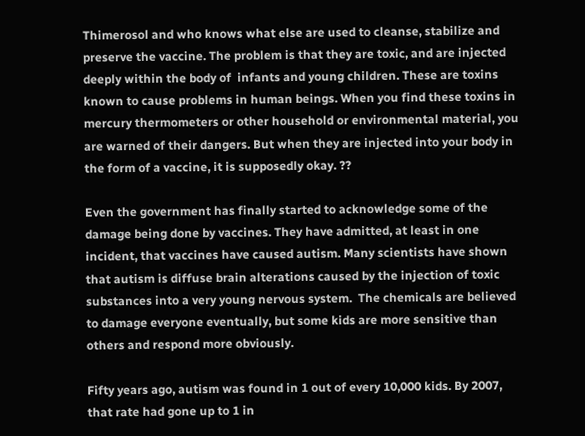Thimerosol and who knows what else are used to cleanse, stabilize and preserve the vaccine. The problem is that they are toxic, and are injected deeply within the body of  infants and young children. These are toxins known to cause problems in human beings. When you find these toxins in mercury thermometers or other household or environmental material, you are warned of their dangers. But when they are injected into your body in the form of a vaccine, it is supposedly okay. ??

Even the government has finally started to acknowledge some of the damage being done by vaccines. They have admitted, at least in one incident, that vaccines have caused autism. Many scientists have shown that autism is diffuse brain alterations caused by the injection of toxic substances into a very young nervous system.  The chemicals are believed to damage everyone eventually, but some kids are more sensitive than others and respond more obviously.

Fifty years ago, autism was found in 1 out of every 10,000 kids. By 2007, that rate had gone up to 1 in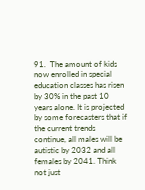91.  The amount of kids now enrolled in special education classes has risen by 30% in the past 10 years alone. It is projected by some forecasters that if the current trends continue, all males will be autistic by 2032 and all females by 2041. Think not just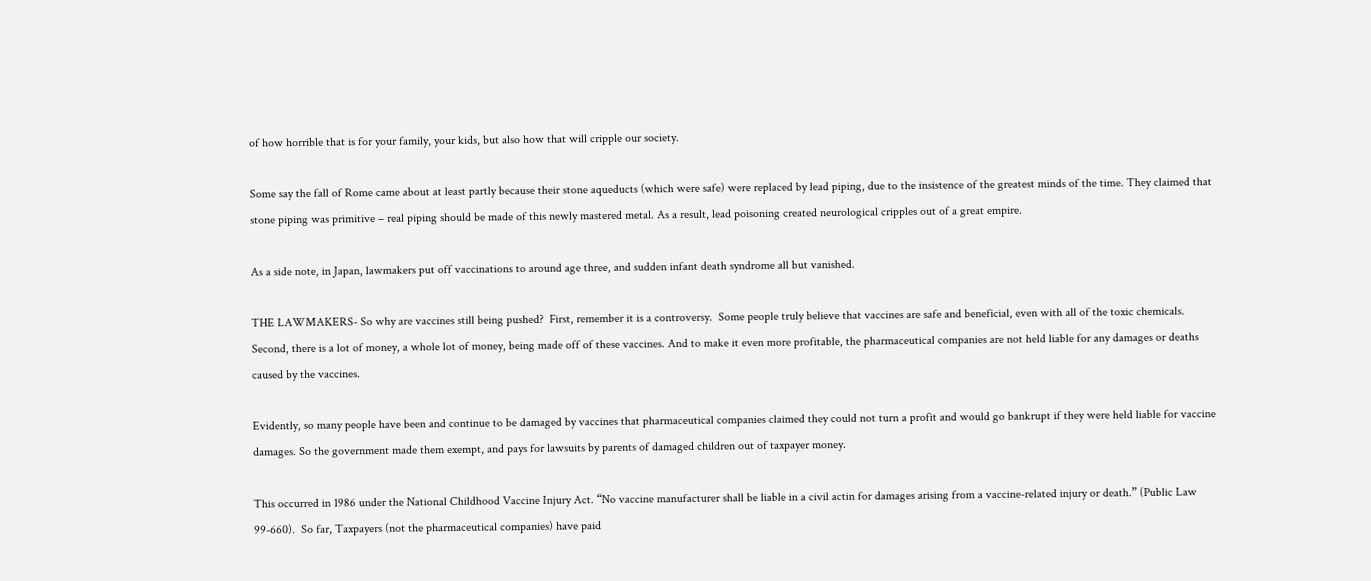of how horrible that is for your family, your kids, but also how that will cripple our society.

Some say the fall of Rome came about at least partly because their stone aqueducts (which were safe) were replaced by lead piping, due to the insistence of the greatest minds of the time. They claimed that stone piping was primitive – real piping should be made of this newly mastered metal. As a result, lead poisoning created neurological cripples out of a great empire.

As a side note, in Japan, lawmakers put off vaccinations to around age three, and sudden infant death syndrome all but vanished.

THE LAWMAKERS- So why are vaccines still being pushed?  First, remember it is a controversy.  Some people truly believe that vaccines are safe and beneficial, even with all of the toxic chemicals.  Second, there is a lot of money, a whole lot of money, being made off of these vaccines. And to make it even more profitable, the pharmaceutical companies are not held liable for any damages or deaths caused by the vaccines.

Evidently, so many people have been and continue to be damaged by vaccines that pharmaceutical companies claimed they could not turn a profit and would go bankrupt if they were held liable for vaccine damages. So the government made them exempt, and pays for lawsuits by parents of damaged children out of taxpayer money.

This occurred in 1986 under the National Childhood Vaccine Injury Act. “No vaccine manufacturer shall be liable in a civil actin for damages arising from a vaccine-related injury or death.” (Public Law 99-660).  So far, Taxpayers (not the pharmaceutical companies) have paid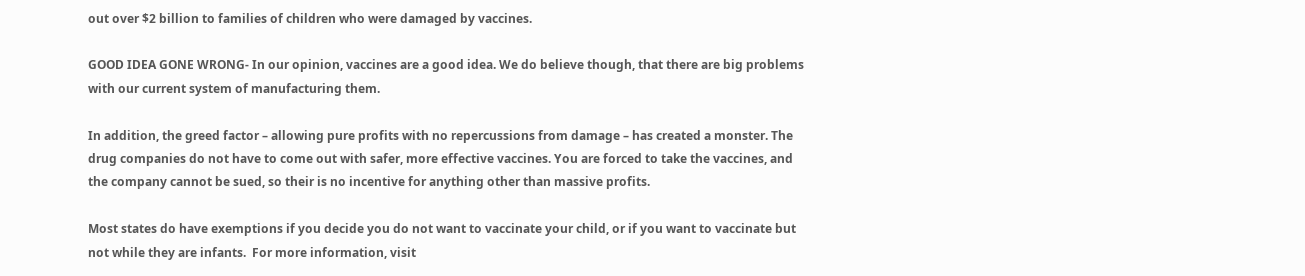out over $2 billion to families of children who were damaged by vaccines.

GOOD IDEA GONE WRONG- In our opinion, vaccines are a good idea. We do believe though, that there are big problems with our current system of manufacturing them.

In addition, the greed factor – allowing pure profits with no repercussions from damage – has created a monster. The drug companies do not have to come out with safer, more effective vaccines. You are forced to take the vaccines, and the company cannot be sued, so their is no incentive for anything other than massive profits.

Most states do have exemptions if you decide you do not want to vaccinate your child, or if you want to vaccinate but not while they are infants.  For more information, visit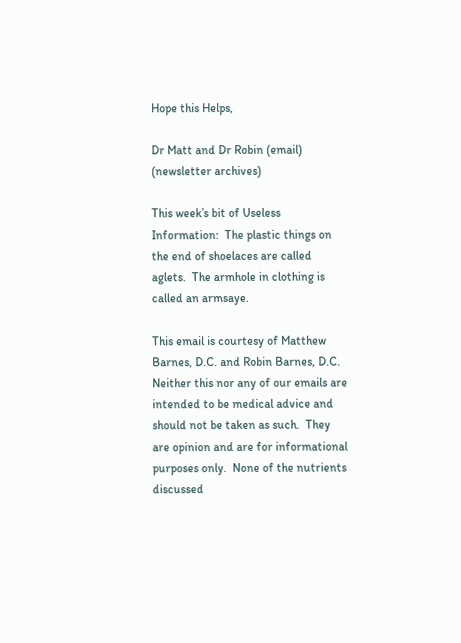Hope this Helps,

Dr Matt and Dr Robin (email) (newsletter archives)

This week’s bit of Useless Information:  The plastic things on the end of shoelaces are called aglets.  The armhole in clothing is called an armsaye.

This email is courtesy of Matthew Barnes, D.C. and Robin Barnes, D.C.  Neither this nor any of our emails are intended to be medical advice and should not be taken as such.  They are opinion and are for informational purposes only.  None of the nutrients discussed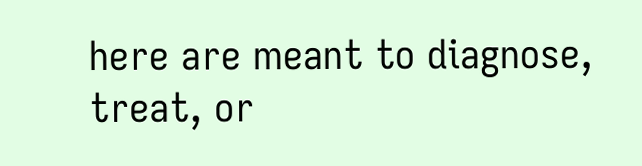here are meant to diagnose, treat, or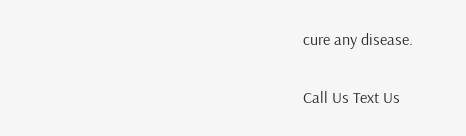cure any disease.

Call Us Text Us